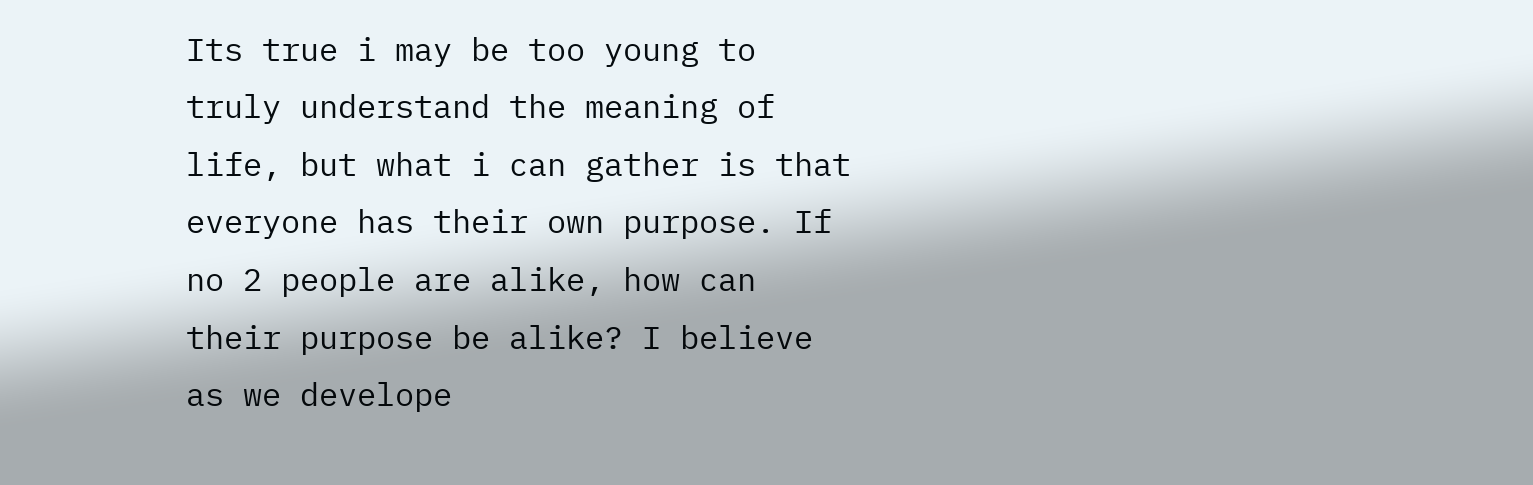Its true i may be too young to truly understand the meaning of life, but what i can gather is that everyone has their own purpose. If no 2 people are alike, how can their purpose be alike? I believe as we develope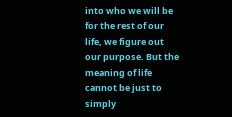into who we will be for the rest of our life, we figure out our purpose. But the meaning of life cannot be just to simply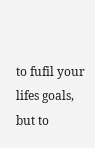to fufil your lifes goals, but to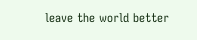leave the world better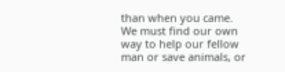than when you came. We must find our own way to help our fellow man or save animals, or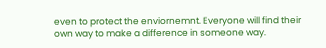even to protect the enviornemnt. Everyone will find their own way to make a difference in someone way.